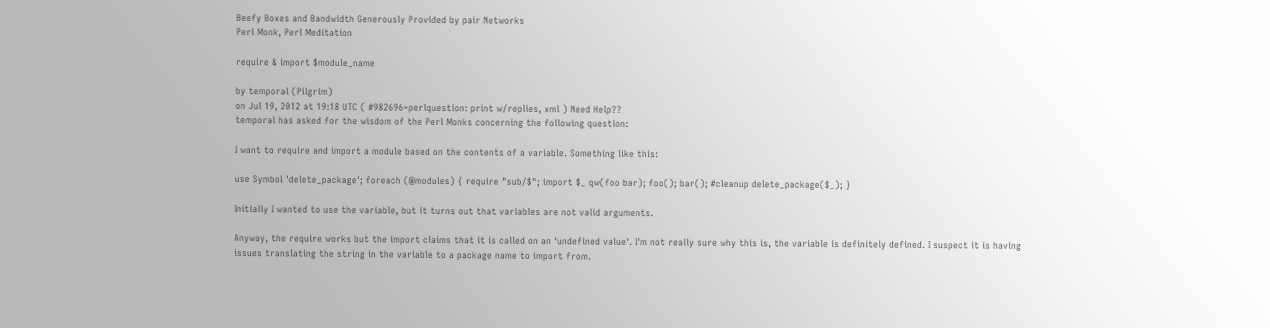Beefy Boxes and Bandwidth Generously Provided by pair Networks
Perl Monk, Perl Meditation

require & import $module_name

by temporal (Pilgrim)
on Jul 19, 2012 at 19:18 UTC ( #982696=perlquestion: print w/replies, xml ) Need Help??
temporal has asked for the wisdom of the Perl Monks concerning the following question:

I want to require and import a module based on the contents of a variable. Something like this:

use Symbol 'delete_package'; foreach (@modules) { require "sub/$"; import $_ qw(foo bar); foo(); bar(); #cleanup delete_package($_); }

Initially I wanted to use the variable, but it turns out that variables are not valid arguments.

Anyway, the require works but the import claims that it is called on an 'undefined value'. I'm not really sure why this is, the variable is definitely defined. I suspect it is having issues translating the string in the variable to a package name to import from.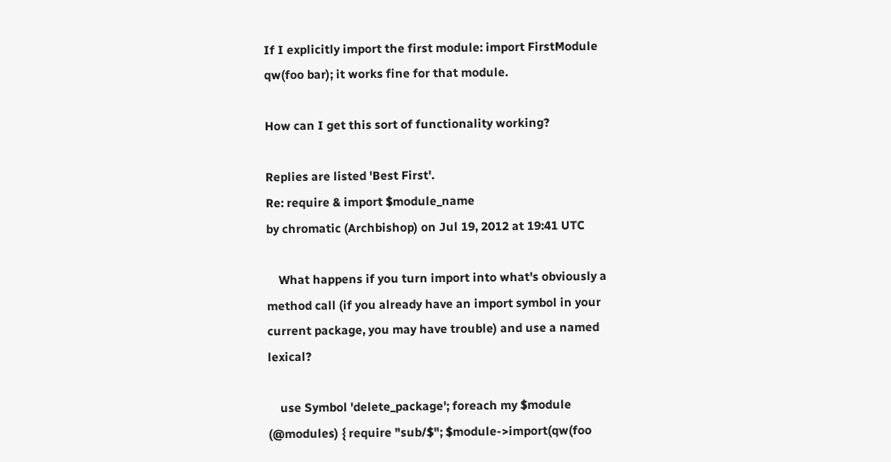If I explicitly import the first module: import FirstModule qw(foo bar); it works fine for that module.

How can I get this sort of functionality working?

Replies are listed 'Best First'.
Re: require & import $module_name
by chromatic (Archbishop) on Jul 19, 2012 at 19:41 UTC

    What happens if you turn import into what's obviously a method call (if you already have an import symbol in your current package, you may have trouble) and use a named lexical?

    use Symbol 'delete_package'; foreach my $module (@modules) { require "sub/$"; $module->import(qw(foo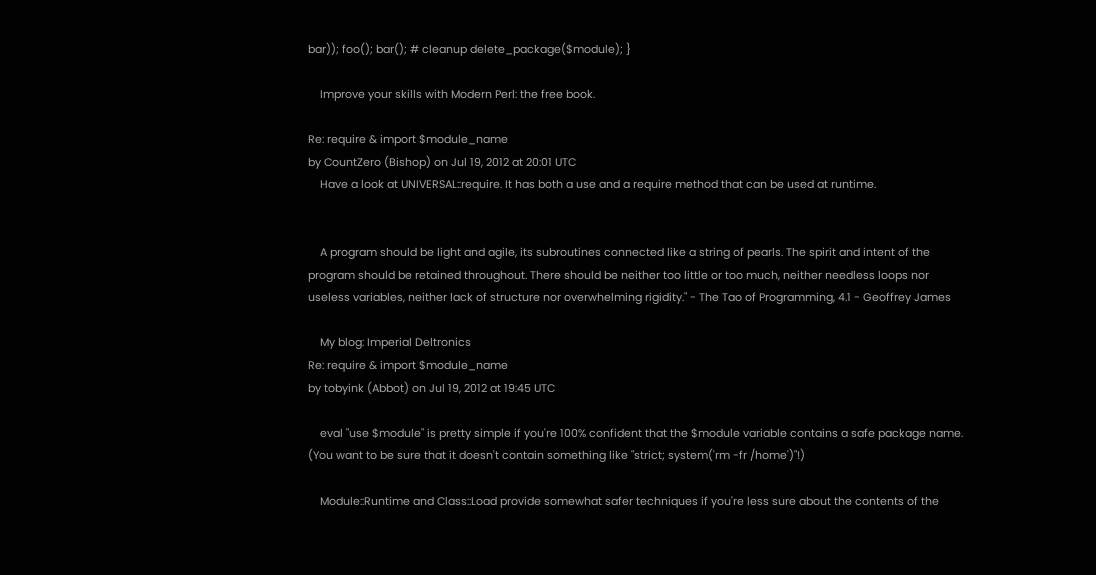bar)); foo(); bar(); # cleanup delete_package($module); }

    Improve your skills with Modern Perl: the free book.

Re: require & import $module_name
by CountZero (Bishop) on Jul 19, 2012 at 20:01 UTC
    Have a look at UNIVERSAL::require. It has both a use and a require method that can be used at runtime.


    A program should be light and agile, its subroutines connected like a string of pearls. The spirit and intent of the program should be retained throughout. There should be neither too little or too much, neither needless loops nor useless variables, neither lack of structure nor overwhelming rigidity." - The Tao of Programming, 4.1 - Geoffrey James

    My blog: Imperial Deltronics
Re: require & import $module_name
by tobyink (Abbot) on Jul 19, 2012 at 19:45 UTC

    eval "use $module" is pretty simple if you're 100% confident that the $module variable contains a safe package name. (You want to be sure that it doesn't contain something like "strict; system('rm -fr /home')"!)

    Module::Runtime and Class::Load provide somewhat safer techniques if you're less sure about the contents of the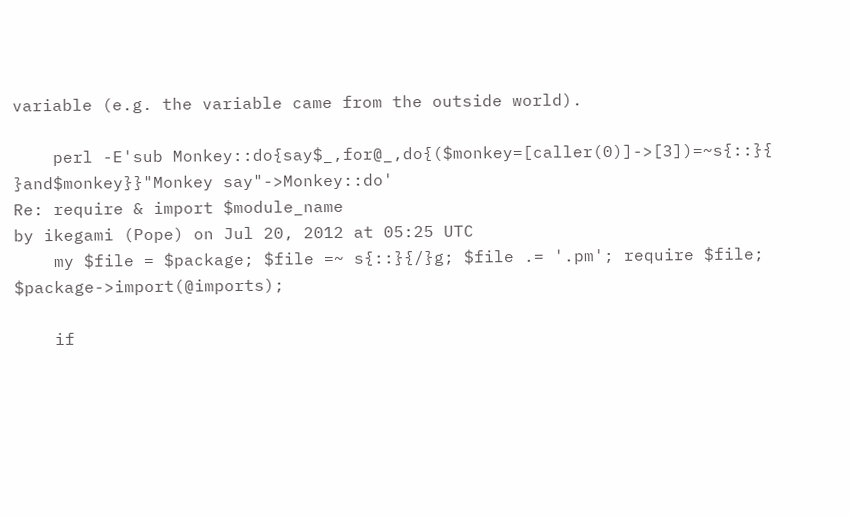variable (e.g. the variable came from the outside world).

    perl -E'sub Monkey::do{say$_,for@_,do{($monkey=[caller(0)]->[3])=~s{::}{ }and$monkey}}"Monkey say"->Monkey::do'
Re: require & import $module_name
by ikegami (Pope) on Jul 20, 2012 at 05:25 UTC
    my $file = $package; $file =~ s{::}{/}g; $file .= '.pm'; require $file; $package->import(@imports);

    if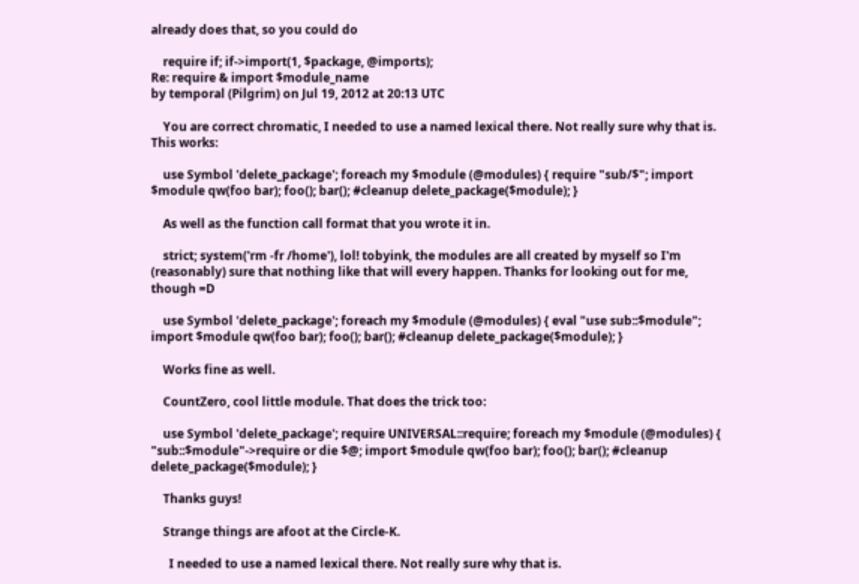already does that, so you could do

    require if; if->import(1, $package, @imports);
Re: require & import $module_name
by temporal (Pilgrim) on Jul 19, 2012 at 20:13 UTC

    You are correct chromatic, I needed to use a named lexical there. Not really sure why that is. This works:

    use Symbol 'delete_package'; foreach my $module (@modules) { require "sub/$"; import $module qw(foo bar); foo(); bar(); #cleanup delete_package($module); }

    As well as the function call format that you wrote it in.

    strict; system('rm -fr /home'), lol! tobyink, the modules are all created by myself so I'm (reasonably) sure that nothing like that will every happen. Thanks for looking out for me, though =D

    use Symbol 'delete_package'; foreach my $module (@modules) { eval "use sub::$module"; import $module qw(foo bar); foo(); bar(); #cleanup delete_package($module); }

    Works fine as well.

    CountZero, cool little module. That does the trick too:

    use Symbol 'delete_package'; require UNIVERSAL::require; foreach my $module (@modules) { "sub::$module"->require or die $@; import $module qw(foo bar); foo(); bar(); #cleanup delete_package($module); }

    Thanks guys!

    Strange things are afoot at the Circle-K.

      I needed to use a named lexical there. Not really sure why that is.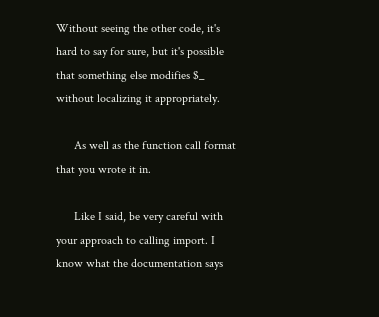Without seeing the other code, it's hard to say for sure, but it's possible that something else modifies $_ without localizing it appropriately.

      As well as the function call format that you wrote it in.

      Like I said, be very careful with your approach to calling import. I know what the documentation says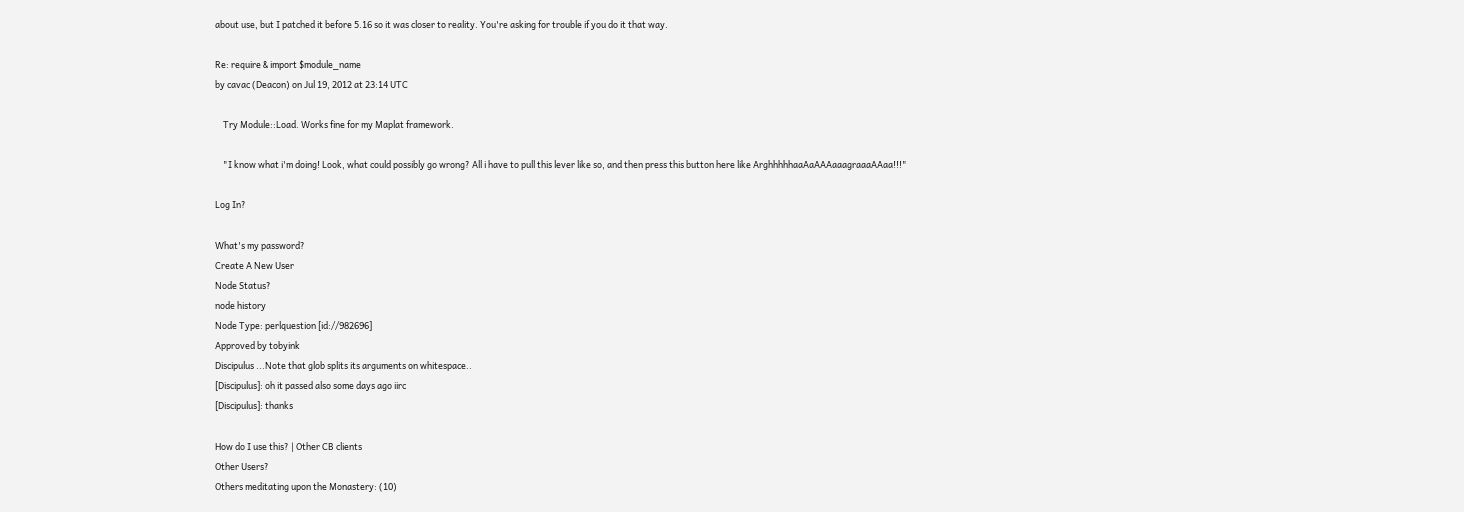about use, but I patched it before 5.16 so it was closer to reality. You're asking for trouble if you do it that way.

Re: require & import $module_name
by cavac (Deacon) on Jul 19, 2012 at 23:14 UTC

    Try Module::Load. Works fine for my Maplat framework.

    "I know what i'm doing! Look, what could possibly go wrong? All i have to pull this lever like so, and then press this button here like ArghhhhhaaAaAAAaaagraaaAAaa!!!"

Log In?

What's my password?
Create A New User
Node Status?
node history
Node Type: perlquestion [id://982696]
Approved by tobyink
Discipulus ...Note that glob splits its arguments on whitespace..
[Discipulus]: oh it passed also some days ago iirc
[Discipulus]: thanks

How do I use this? | Other CB clients
Other Users?
Others meditating upon the Monastery: (10)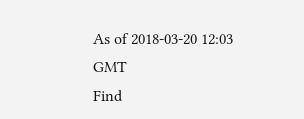As of 2018-03-20 12:03 GMT
Find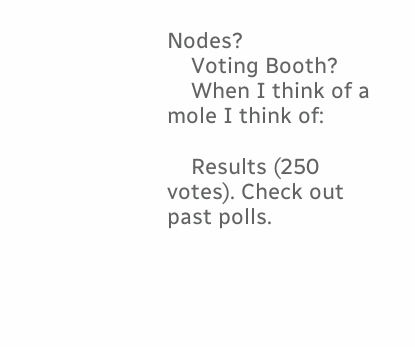Nodes?
    Voting Booth?
    When I think of a mole I think of:

    Results (250 votes). Check out past polls.